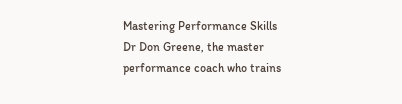Mastering Performance Skills
Dr Don Greene, the master performance coach who trains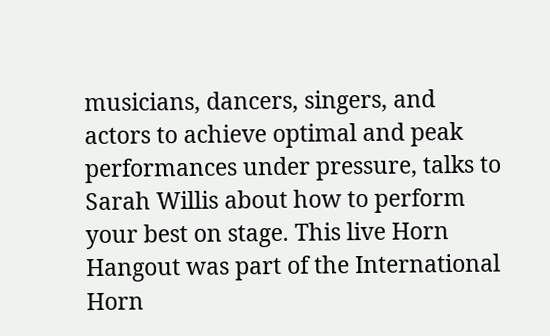musicians, dancers, singers, and actors to achieve optimal and peak performances under pressure, talks to Sarah Willis about how to perform your best on stage. This live Horn Hangout was part of the International Horn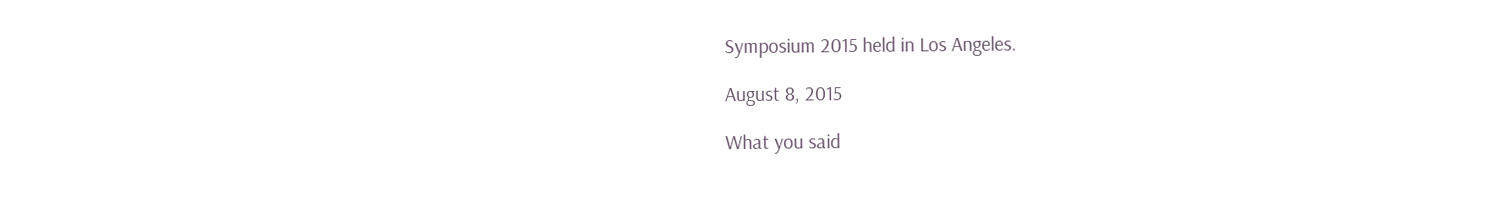Symposium 2015 held in Los Angeles.

August 8, 2015

What you said